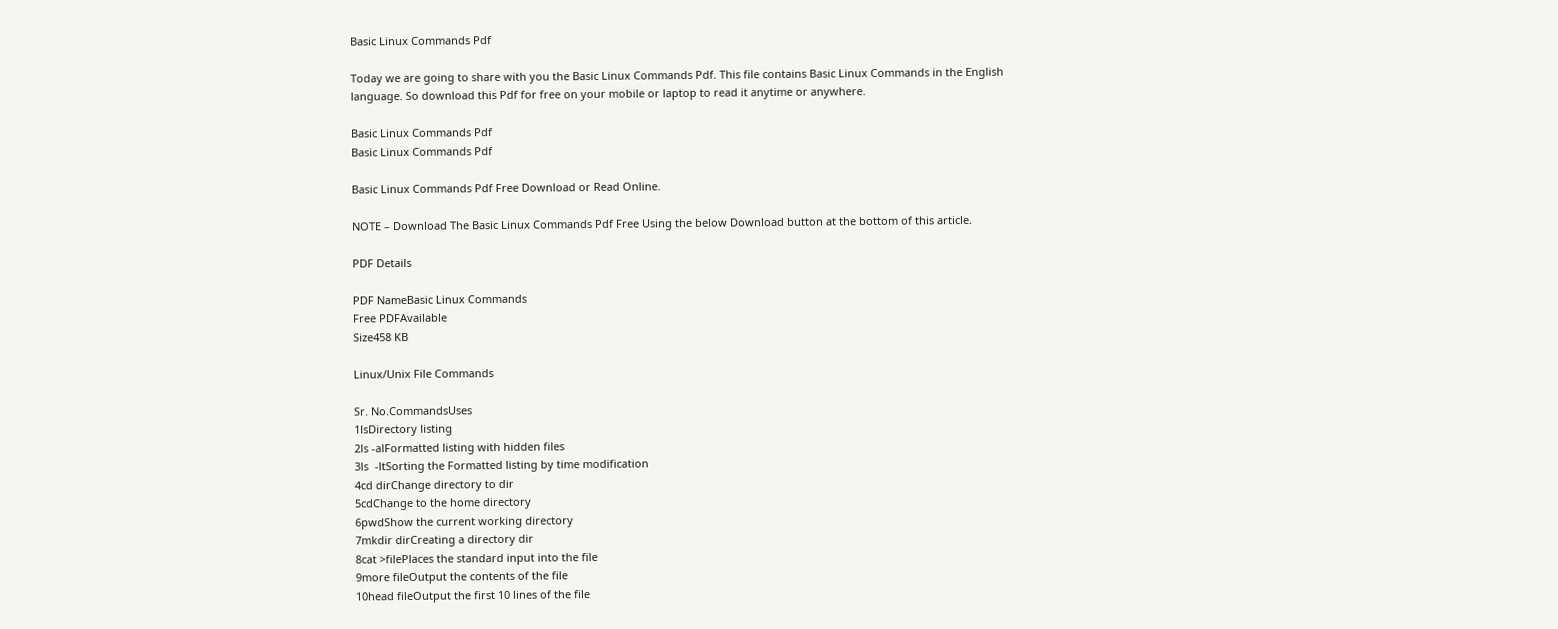Basic Linux Commands Pdf

Today we are going to share with you the Basic Linux Commands Pdf. This file contains Basic Linux Commands in the English language. So download this Pdf for free on your mobile or laptop to read it anytime or anywhere.

Basic Linux Commands Pdf
Basic Linux Commands Pdf

Basic Linux Commands Pdf Free Download or Read Online.

NOTE – Download The Basic Linux Commands Pdf Free Using the below Download button at the bottom of this article.

PDF Details

PDF NameBasic Linux Commands
Free PDFAvailable
Size458 KB

Linux/Unix File Commands

Sr. No.CommandsUses
1lsDirectory listing
2ls -alFormatted listing with hidden files
3ls  -ltSorting the Formatted listing by time modification
4cd dirChange directory to dir
5cdChange to the home directory
6pwdShow the current working directory
7mkdir dirCreating a directory dir
8cat >filePlaces the standard input into the file
9more fileOutput the contents of the file
10head fileOutput the first 10 lines of the file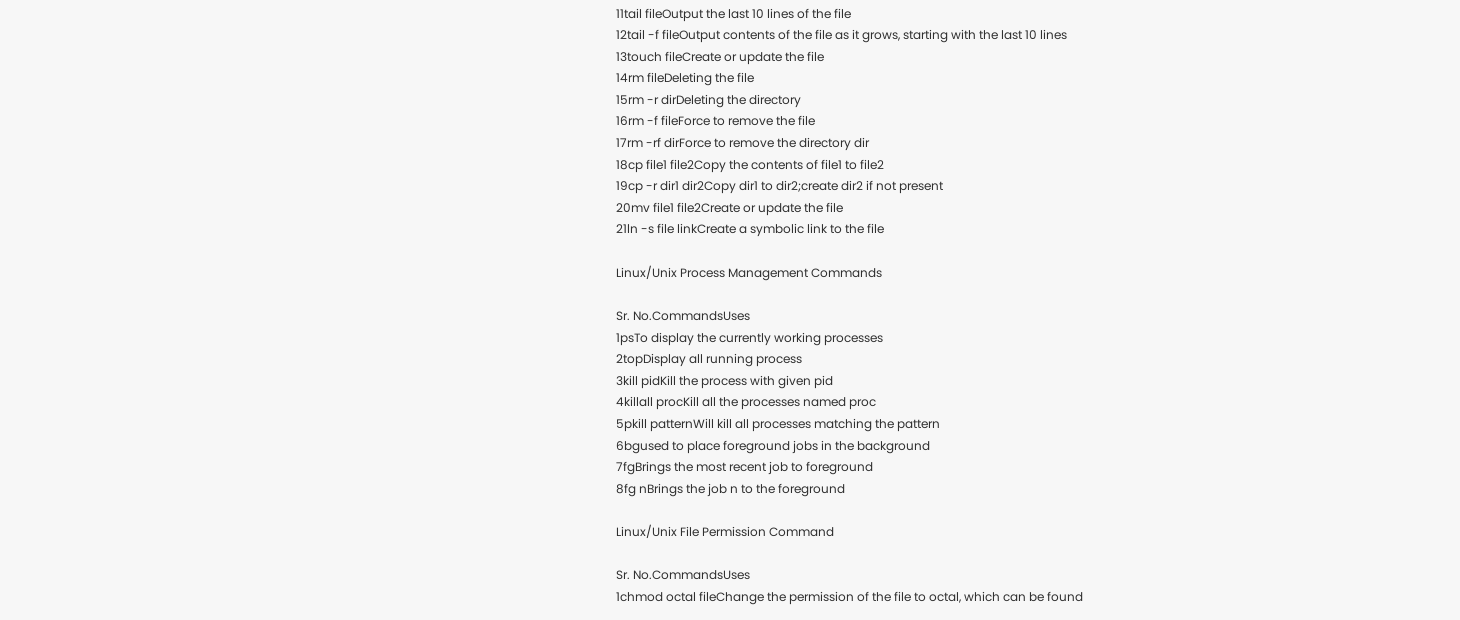11tail fileOutput the last 10 lines of the file
12tail -f fileOutput contents of the file as it grows, starting with the last 10 lines
13touch fileCreate or update the file
14rm fileDeleting the file
15rm -r dirDeleting the directory
16rm -f fileForce to remove the file
17rm -rf dirForce to remove the directory dir
18cp file1 file2Copy the contents of file1 to file2
19cp -r dir1 dir2Copy dir1 to dir2;create dir2 if not present
20mv file1 file2Create or update the file
21ln -s file linkCreate a symbolic link to the file

Linux/Unix Process Management Commands

Sr. No.CommandsUses
1psTo display the currently working processes
2topDisplay all running process
3kill pidKill the process with given pid
4killall procKill all the processes named proc
5pkill patternWill kill all processes matching the pattern
6bgused to place foreground jobs in the background
7fgBrings the most recent job to foreground
8fg nBrings the job n to the foreground

Linux/Unix File Permission Command

Sr. No.CommandsUses
1chmod octal fileChange the permission of the file to octal, which can be found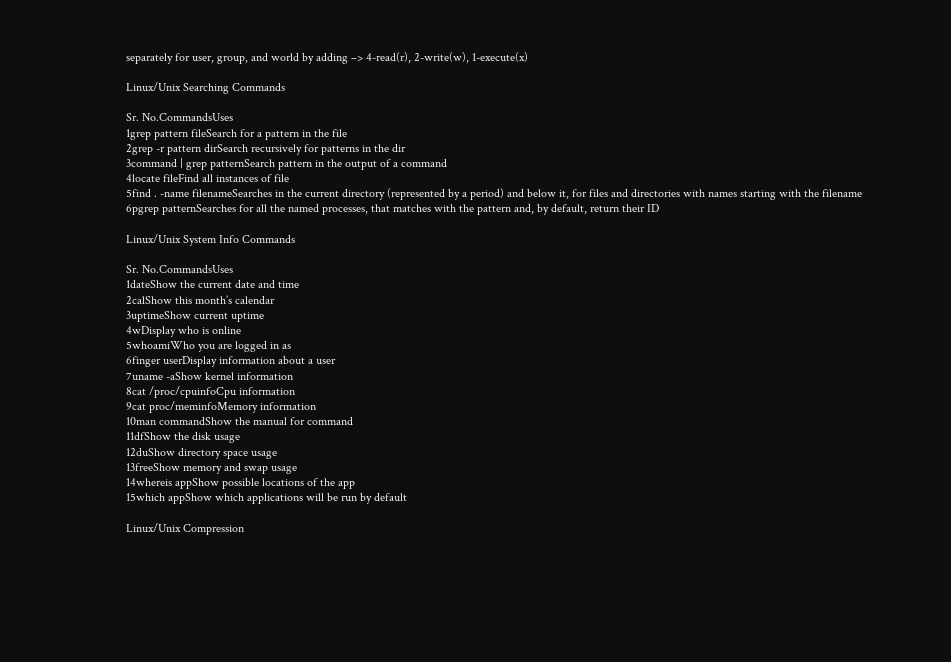separately for user, group, and world by adding –> 4-read(r), 2-write(w), 1-execute(x)

Linux/Unix Searching Commands

Sr. No.CommandsUses
1grep pattern fileSearch for a pattern in the file
2grep -r pattern dirSearch recursively for patterns in the dir
3command | grep patternSearch pattern in the output of a command
4locate fileFind all instances of file
5find . -name filenameSearches in the current directory (represented by a period) and below it, for files and directories with names starting with the filename
6pgrep patternSearches for all the named processes, that matches with the pattern and, by default, return their ID

Linux/Unix System Info Commands

Sr. No.CommandsUses
1dateShow the current date and time
2calShow this month’s calendar
3uptimeShow current uptime
4wDisplay who is online
5whoamiWho you are logged in as
6finger userDisplay information about a user
7uname -aShow kernel information
8cat /proc/cpuinfoCpu information
9cat proc/meminfoMemory information
10man commandShow the manual for command
11dfShow the disk usage
12duShow directory space usage
13freeShow memory and swap usage
14whereis appShow possible locations of the app
15which appShow which applications will be run by default

Linux/Unix Compression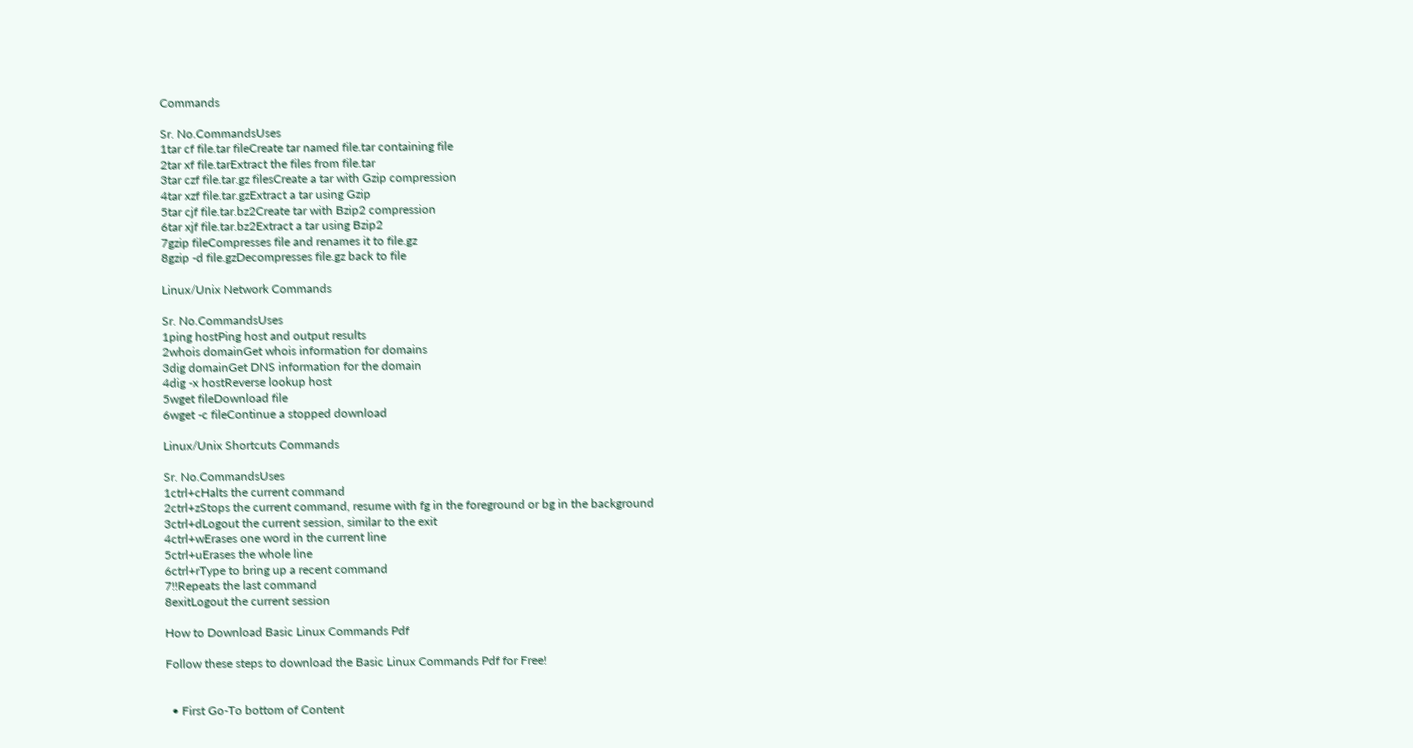Commands

Sr. No.CommandsUses
1tar cf file.tar fileCreate tar named file.tar containing file
2tar xf file.tarExtract the files from file.tar
3tar czf file.tar.gz filesCreate a tar with Gzip compression
4tar xzf file.tar.gzExtract a tar using Gzip
5tar cjf file.tar.bz2Create tar with Bzip2 compression
6tar xjf file.tar.bz2Extract a tar using Bzip2
7gzip fileCompresses file and renames it to file.gz
8gzip -d file.gzDecompresses file.gz back to file

Linux/Unix Network Commands

Sr. No.CommandsUses
1ping hostPing host and output results
2whois domainGet whois information for domains
3dig domainGet DNS information for the domain
4dig -x hostReverse lookup host
5wget fileDownload file
6wget -c fileContinue a stopped download

Linux/Unix Shortcuts Commands

Sr. No.CommandsUses
1ctrl+cHalts the current command
2ctrl+zStops the current command, resume with fg in the foreground or bg in the background
3ctrl+dLogout the current session, similar to the exit
4ctrl+wErases one word in the current line
5ctrl+uErases the whole line
6ctrl+rType to bring up a recent command
7!!Repeats the last command
8exitLogout the current session

How to Download Basic Linux Commands Pdf

Follow these steps to download the Basic Linux Commands Pdf for Free!


  • First Go-To bottom of Content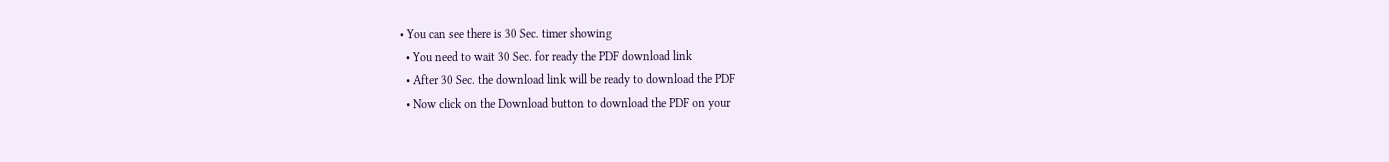• You can see there is 30 Sec. timer showing
  • You need to wait 30 Sec. for ready the PDF download link
  • After 30 Sec. the download link will be ready to download the PDF
  • Now click on the Download button to download the PDF on your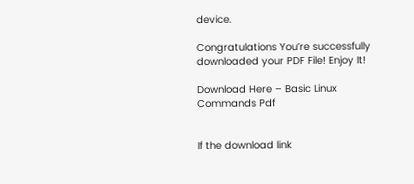device.

Congratulations You’re successfully downloaded your PDF File! Enjoy It!

Download Here – Basic Linux Commands Pdf


If the download link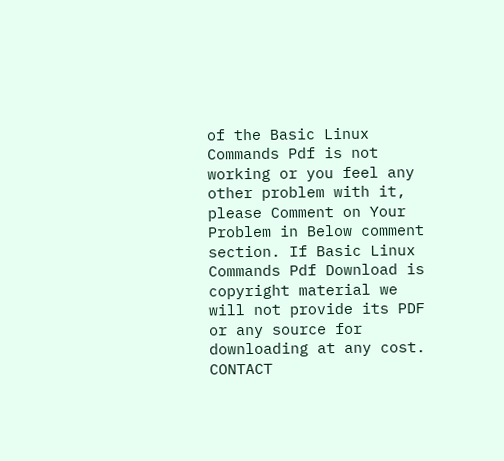of the Basic Linux Commands Pdf is not working or you feel any other problem with it, please Comment on Your Problem in Below comment section. If Basic Linux Commands Pdf Download is copyright material we will not provide its PDF or any source for downloading at any cost. CONTACT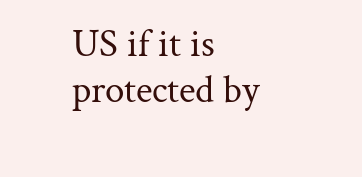US if it is protected by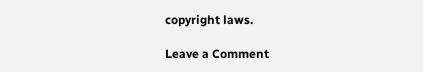copyright laws.

Leave a Comment